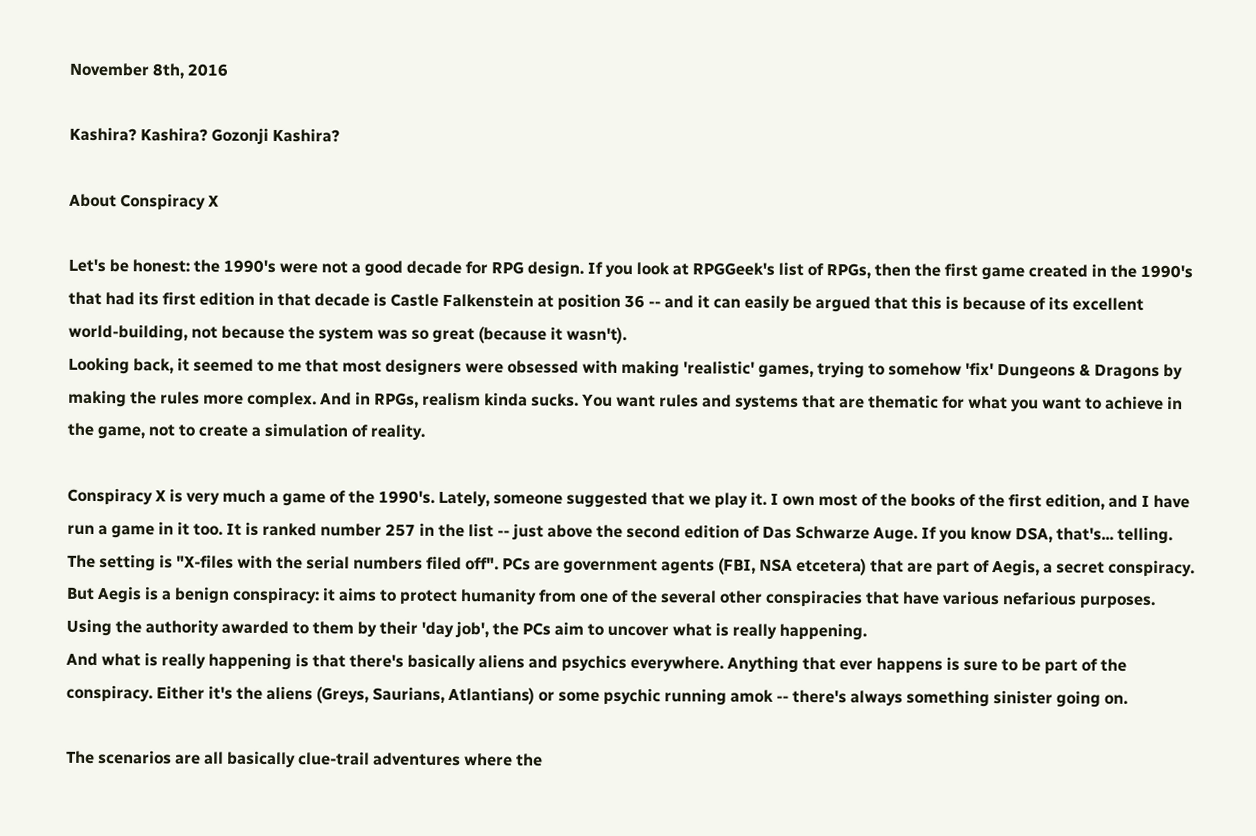November 8th, 2016

Kashira? Kashira? Gozonji Kashira?

About Conspiracy X

Let's be honest: the 1990's were not a good decade for RPG design. If you look at RPGGeek's list of RPGs, then the first game created in the 1990's that had its first edition in that decade is Castle Falkenstein at position 36 -- and it can easily be argued that this is because of its excellent world-building, not because the system was so great (because it wasn't).
Looking back, it seemed to me that most designers were obsessed with making 'realistic' games, trying to somehow 'fix' Dungeons & Dragons by making the rules more complex. And in RPGs, realism kinda sucks. You want rules and systems that are thematic for what you want to achieve in the game, not to create a simulation of reality.

Conspiracy X is very much a game of the 1990's. Lately, someone suggested that we play it. I own most of the books of the first edition, and I have run a game in it too. It is ranked number 257 in the list -- just above the second edition of Das Schwarze Auge. If you know DSA, that's... telling.
The setting is "X-files with the serial numbers filed off". PCs are government agents (FBI, NSA etcetera) that are part of Aegis, a secret conspiracy. But Aegis is a benign conspiracy: it aims to protect humanity from one of the several other conspiracies that have various nefarious purposes. Using the authority awarded to them by their 'day job', the PCs aim to uncover what is really happening.
And what is really happening is that there's basically aliens and psychics everywhere. Anything that ever happens is sure to be part of the conspiracy. Either it's the aliens (Greys, Saurians, Atlantians) or some psychic running amok -- there's always something sinister going on.

The scenarios are all basically clue-trail adventures where the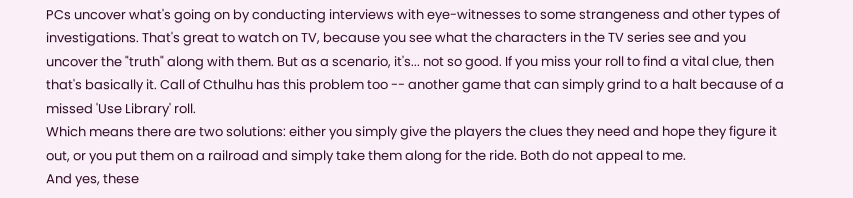PCs uncover what's going on by conducting interviews with eye-witnesses to some strangeness and other types of investigations. That's great to watch on TV, because you see what the characters in the TV series see and you uncover the "truth" along with them. But as a scenario, it's... not so good. If you miss your roll to find a vital clue, then that's basically it. Call of Cthulhu has this problem too -- another game that can simply grind to a halt because of a missed 'Use Library' roll.
Which means there are two solutions: either you simply give the players the clues they need and hope they figure it out, or you put them on a railroad and simply take them along for the ride. Both do not appeal to me.
And yes, these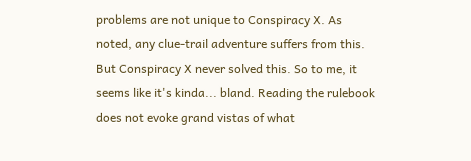problems are not unique to Conspiracy X. As noted, any clue-trail adventure suffers from this. But Conspiracy X never solved this. So to me, it seems like it's kinda... bland. Reading the rulebook does not evoke grand vistas of what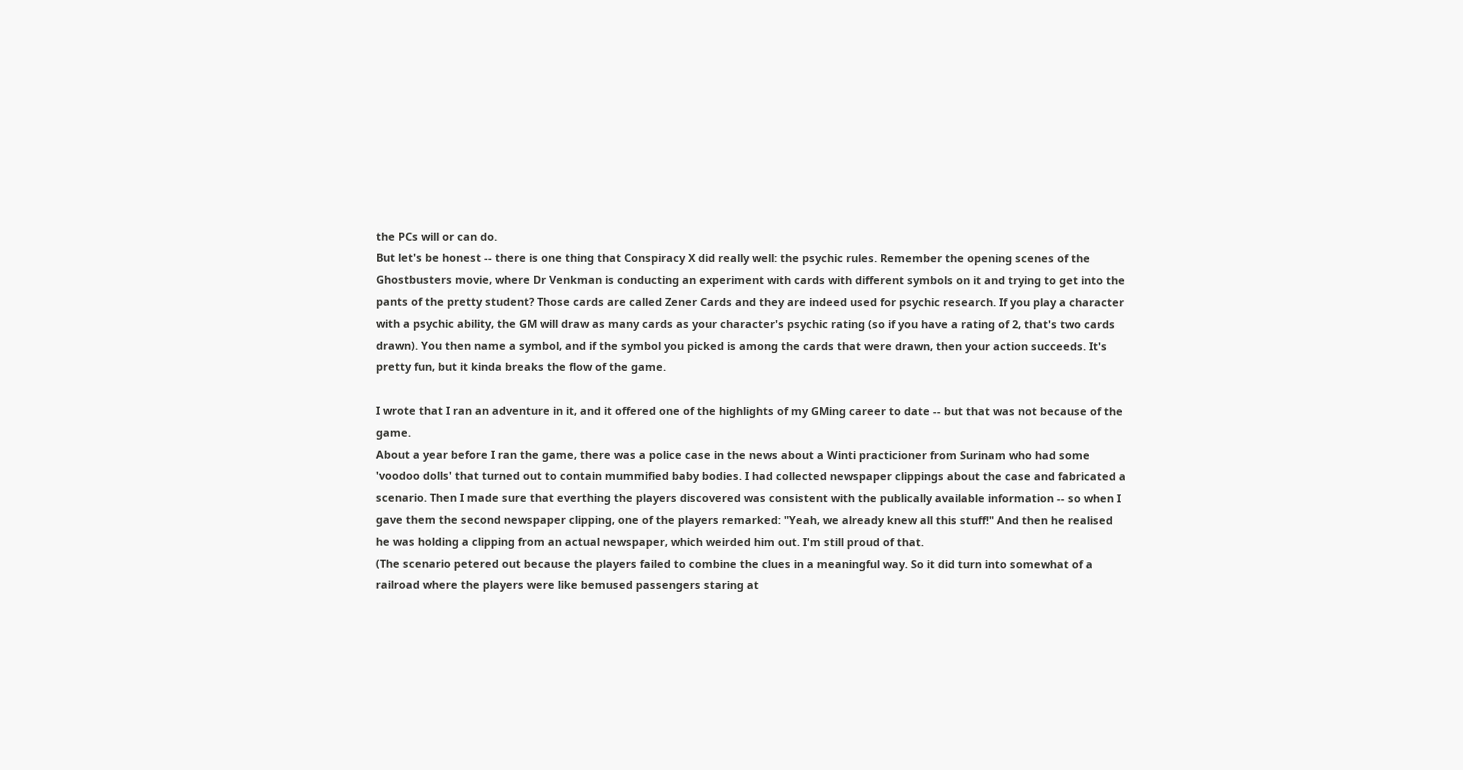the PCs will or can do.
But let's be honest -- there is one thing that Conspiracy X did really well: the psychic rules. Remember the opening scenes of the Ghostbusters movie, where Dr Venkman is conducting an experiment with cards with different symbols on it and trying to get into the pants of the pretty student? Those cards are called Zener Cards and they are indeed used for psychic research. If you play a character with a psychic ability, the GM will draw as many cards as your character's psychic rating (so if you have a rating of 2, that's two cards drawn). You then name a symbol, and if the symbol you picked is among the cards that were drawn, then your action succeeds. It's pretty fun, but it kinda breaks the flow of the game.

I wrote that I ran an adventure in it, and it offered one of the highlights of my GMing career to date -- but that was not because of the game.
About a year before I ran the game, there was a police case in the news about a Winti practicioner from Surinam who had some 'voodoo dolls' that turned out to contain mummified baby bodies. I had collected newspaper clippings about the case and fabricated a scenario. Then I made sure that everthing the players discovered was consistent with the publically available information -- so when I gave them the second newspaper clipping, one of the players remarked: "Yeah, we already knew all this stuff!" And then he realised he was holding a clipping from an actual newspaper, which weirded him out. I'm still proud of that.
(The scenario petered out because the players failed to combine the clues in a meaningful way. So it did turn into somewhat of a railroad where the players were like bemused passengers staring at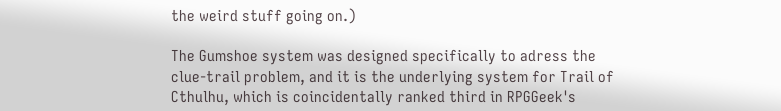the weird stuff going on.)

The Gumshoe system was designed specifically to adress the clue-trail problem, and it is the underlying system for Trail of Cthulhu, which is coincidentally ranked third in RPGGeek's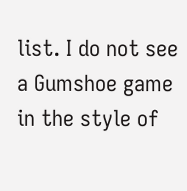list. I do not see a Gumshoe game in the style of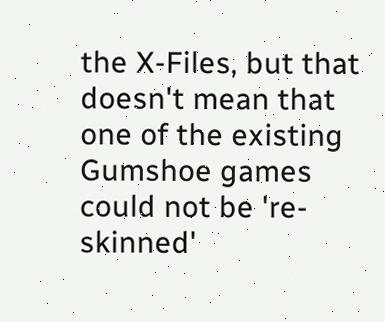the X-Files, but that doesn't mean that one of the existing Gumshoe games could not be 're-skinned'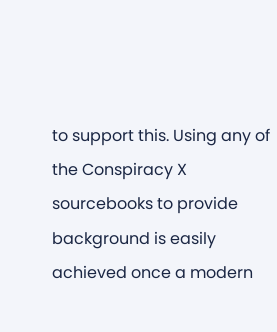to support this. Using any of the Conspiracy X sourcebooks to provide background is easily achieved once a modern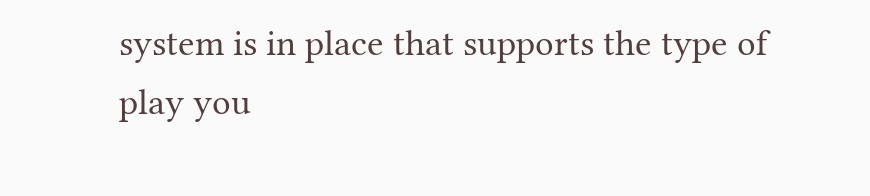system is in place that supports the type of play you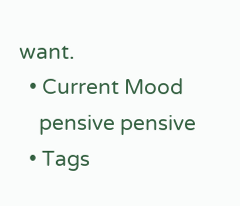want.
  • Current Mood
    pensive pensive
  • Tags